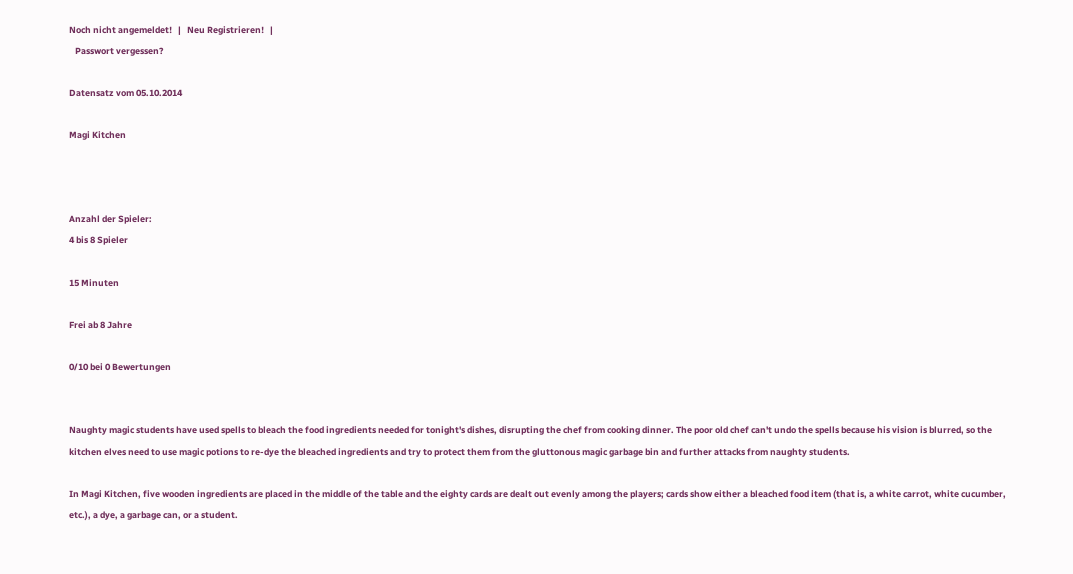Noch nicht angemeldet!   |   Neu Registrieren!   |
   Passwort vergessen?

Datensatz vom 05.10.2014

Magi Kitchen



Anzahl der Spieler:
4 bis 8 Spieler

15 Minuten

Frei ab 8 Jahre

0/10 bei 0 Bewertungen


Naughty magic students have used spells to bleach the food ingredients needed for tonight's dishes, disrupting the chef from cooking dinner. The poor old chef can't undo the spells because his vision is blurred, so the kitchen elves need to use magic potions to re-dye the bleached ingredients and try to protect them from the gluttonous magic garbage bin and further attacks from naughty students.

In Magi Kitchen, five wooden ingredients are placed in the middle of the table and the eighty cards are dealt out evenly among the players; cards show either a bleached food item (that is, a white carrot, white cucumber, etc.), a dye, a garbage can, or a student.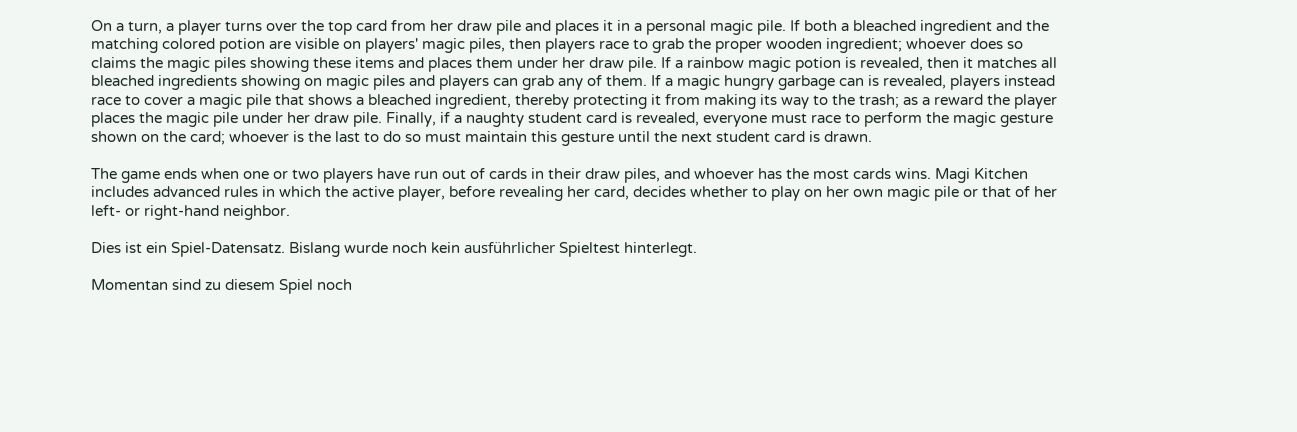On a turn, a player turns over the top card from her draw pile and places it in a personal magic pile. If both a bleached ingredient and the matching colored potion are visible on players' magic piles, then players race to grab the proper wooden ingredient; whoever does so claims the magic piles showing these items and places them under her draw pile. If a rainbow magic potion is revealed, then it matches all bleached ingredients showing on magic piles and players can grab any of them. If a magic hungry garbage can is revealed, players instead race to cover a magic pile that shows a bleached ingredient, thereby protecting it from making its way to the trash; as a reward the player places the magic pile under her draw pile. Finally, if a naughty student card is revealed, everyone must race to perform the magic gesture shown on the card; whoever is the last to do so must maintain this gesture until the next student card is drawn.

The game ends when one or two players have run out of cards in their draw piles, and whoever has the most cards wins. Magi Kitchen includes advanced rules in which the active player, before revealing her card, decides whether to play on her own magic pile or that of her left- or right-hand neighbor.

Dies ist ein Spiel-Datensatz. Bislang wurde noch kein ausführlicher Spieltest hinterlegt.

Momentan sind zu diesem Spiel noch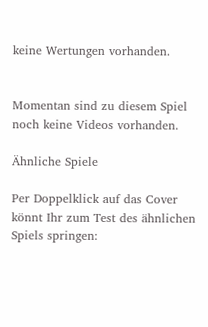keine Wertungen vorhanden.


Momentan sind zu diesem Spiel noch keine Videos vorhanden.

Ähnliche Spiele

Per Doppelklick auf das Cover könnt Ihr zum Test des ähnlichen Spiels springen: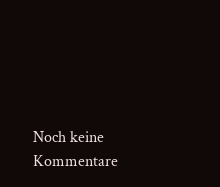Noch keine Kommentare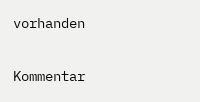vorhanden

Kommentar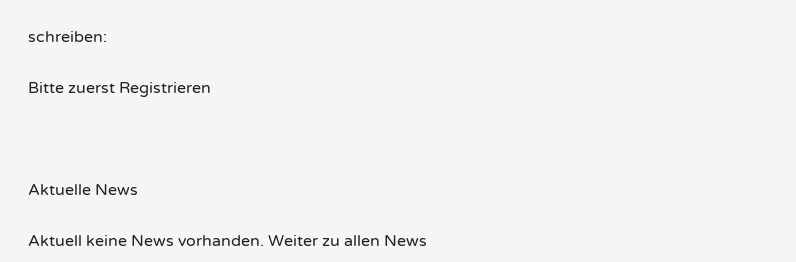schreiben:

Bitte zuerst Registrieren



Aktuelle News

Aktuell keine News vorhanden. Weiter zu allen News